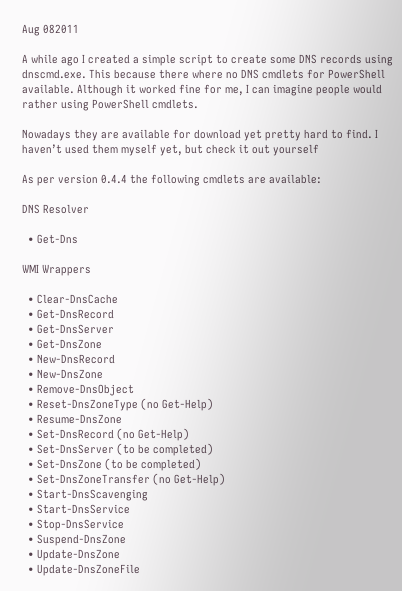Aug 082011

A while ago I created a simple script to create some DNS records using dnscmd.exe. This because there where no DNS cmdlets for PowerShell available. Although it worked fine for me, I can imagine people would rather using PowerShell cmdlets.

Nowadays they are available for download yet pretty hard to find. I haven’t used them myself yet, but check it out yourself

As per version 0.4.4 the following cmdlets are available:

DNS Resolver

  • Get-Dns

WMI Wrappers

  • Clear-DnsCache
  • Get-DnsRecord
  • Get-DnsServer
  • Get-DnsZone
  • New-DnsRecord
  • New-DnsZone
  • Remove-DnsObject
  • Reset-DnsZoneType (no Get-Help)
  • Resume-DnsZone
  • Set-DnsRecord (no Get-Help)
  • Set-DnsServer (to be completed)
  • Set-DnsZone (to be completed)
  • Set-DnsZoneTransfer (no Get-Help)
  • Start-DnsScavenging
  • Start-DnsService
  • Stop-DnsService
  • Suspend-DnsZone
  • Update-DnsZone
  • Update-DnsZoneFile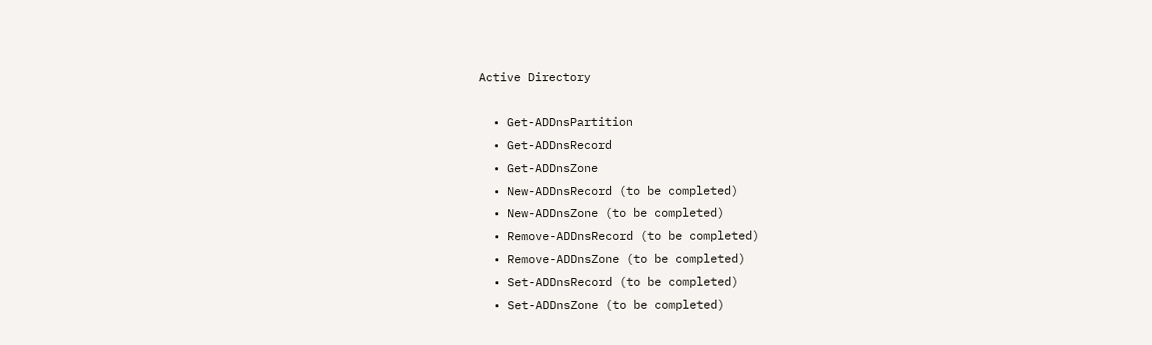Active Directory

  • Get-ADDnsPartition
  • Get-ADDnsRecord
  • Get-ADDnsZone
  • New-ADDnsRecord (to be completed)
  • New-ADDnsZone (to be completed)
  • Remove-ADDnsRecord (to be completed)
  • Remove-ADDnsZone (to be completed)
  • Set-ADDnsRecord (to be completed)
  • Set-ADDnsZone (to be completed)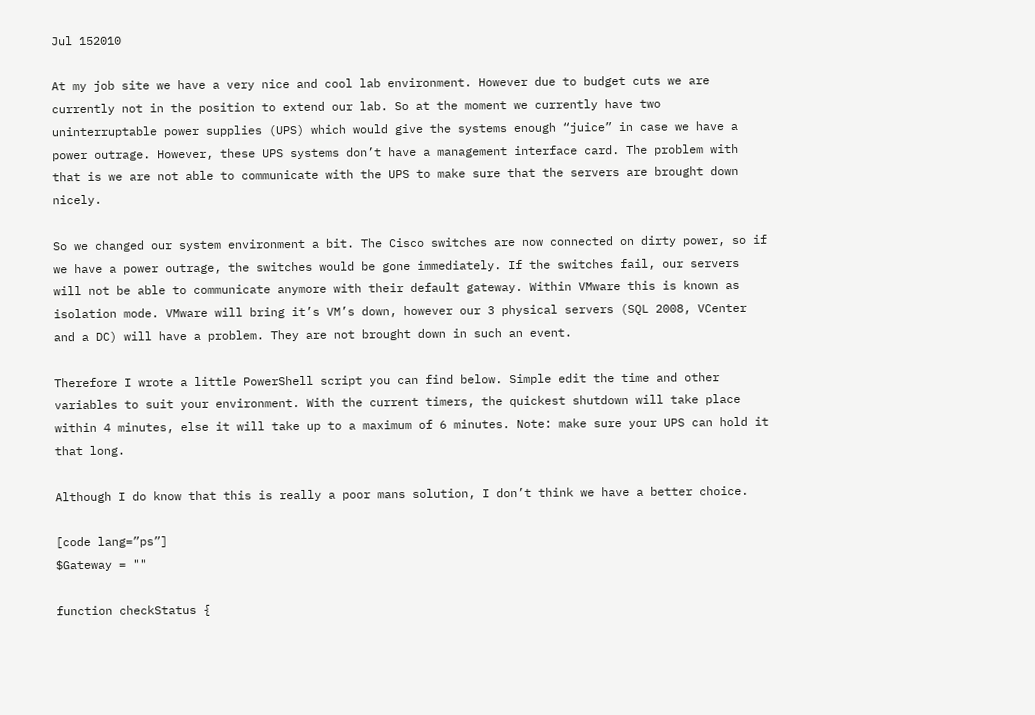Jul 152010

At my job site we have a very nice and cool lab environment. However due to budget cuts we are currently not in the position to extend our lab. So at the moment we currently have two uninterruptable power supplies (UPS) which would give the systems enough “juice” in case we have a power outrage. However, these UPS systems don’t have a management interface card. The problem with that is we are not able to communicate with the UPS to make sure that the servers are brought down nicely.

So we changed our system environment a bit. The Cisco switches are now connected on dirty power, so if we have a power outrage, the switches would be gone immediately. If the switches fail, our servers will not be able to communicate anymore with their default gateway. Within VMware this is known as isolation mode. VMware will bring it’s VM’s down, however our 3 physical servers (SQL 2008, VCenter and a DC) will have a problem. They are not brought down in such an event.

Therefore I wrote a little PowerShell script you can find below. Simple edit the time and other variables to suit your environment. With the current timers, the quickest shutdown will take place within 4 minutes, else it will take up to a maximum of 6 minutes. Note: make sure your UPS can hold it that long.

Although I do know that this is really a poor mans solution, I don’t think we have a better choice.

[code lang=”ps”]
$Gateway = ""

function checkStatus {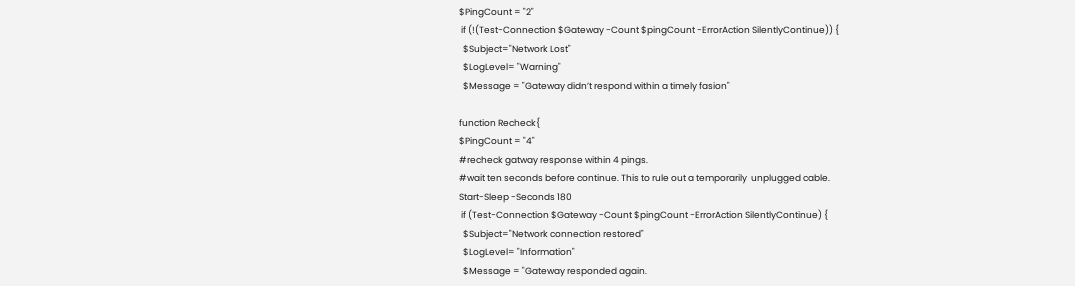$PingCount = "2"
 if (!(Test-Connection $Gateway -Count $pingCount -ErrorAction SilentlyContinue)) {
  $Subject="Network Lost"
  $LogLevel= "Warning"
  $Message = "Gateway didn’t respond within a timely fasion"

function Recheck{
$PingCount = "4"
#recheck gatway response within 4 pings.
#wait ten seconds before continue. This to rule out a temporarily  unplugged cable.
Start-Sleep -Seconds 180
 if (Test-Connection $Gateway -Count $pingCount -ErrorAction SilentlyContinue) {
  $Subject="Network connection restored"
  $LogLevel= "Information"
  $Message = "Gateway responded again.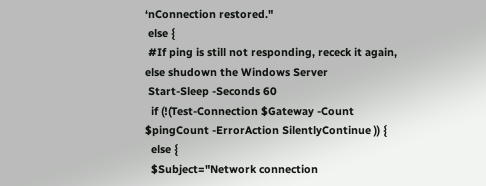‘nConnection restored."
 else {
 #If ping is still not responding, receck it again, else shudown the Windows Server
 Start-Sleep -Seconds 60
  if (!(Test-Connection $Gateway -Count $pingCount -ErrorAction SilentlyContinue )) {
  else {
  $Subject="Network connection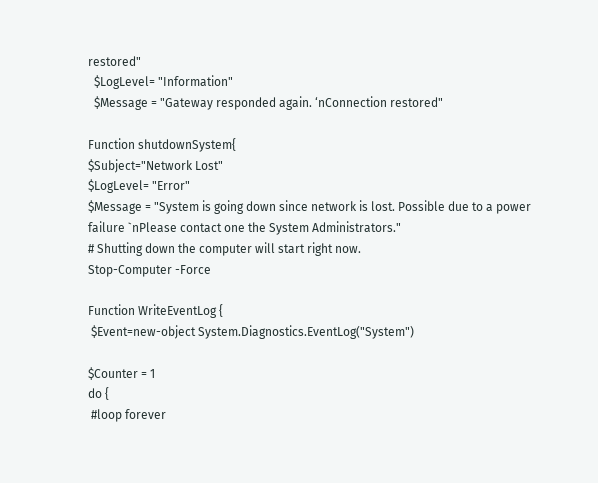restored"
  $LogLevel= "Information"
  $Message = "Gateway responded again. ‘nConnection restored"

Function shutdownSystem{
$Subject="Network Lost"
$LogLevel= "Error"
$Message = "System is going down since network is lost. Possible due to a power failure `nPlease contact one the System Administrators."
# Shutting down the computer will start right now.
Stop-Computer -Force

Function WriteEventLog {
 $Event=new-object System.Diagnostics.EventLog("System")

$Counter = 1
do {
 #loop forever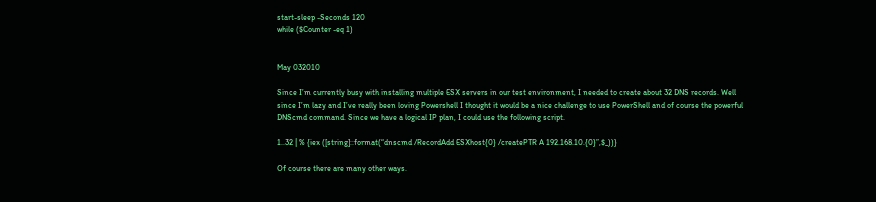start-sleep -Seconds 120
while ($Counter -eq 1)


May 032010

Since I’m currently busy with installing multiple ESX servers in our test environment, I needed to create about 32 DNS records. Well since I’m lazy and I’ve really been loving Powershell I thought it would be a nice challenge to use PowerShell and of course the powerful DNScmd command. Since we have a logical IP plan, I could use the following script.

1..32 | % {iex ([string]::format(“dnscmd /RecordAdd ESXhost{0} /createPTR A 192.168.10.{0}”,$_))}

Of course there are many other ways.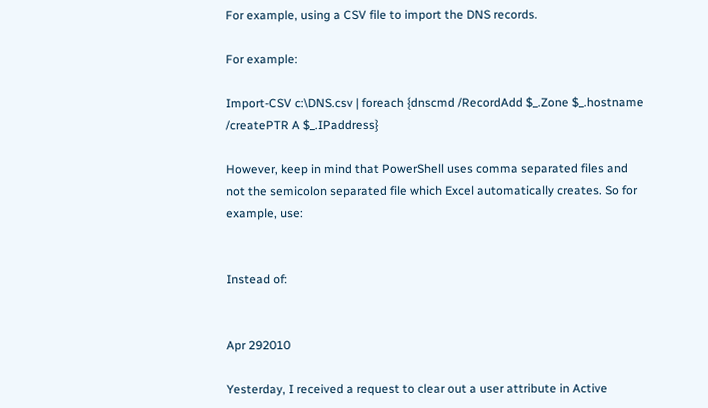For example, using a CSV file to import the DNS records.

For example:

Import-CSV c:\DNS.csv | foreach {dnscmd /RecordAdd $_.Zone $_.hostname /createPTR A $_.IPaddress}

However, keep in mind that PowerShell uses comma separated files and not the semicolon separated file which Excel automatically creates. So for example, use:


Instead of:


Apr 292010

Yesterday, I received a request to clear out a user attribute in Active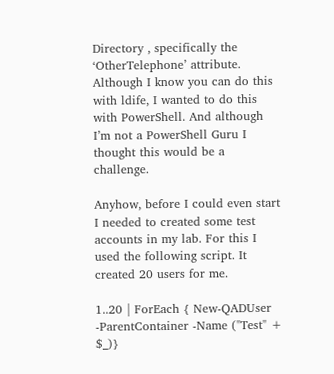Directory , specifically the ‘OtherTelephone’ attribute. Although I know you can do this with ldife, I wanted to do this with PowerShell. And although I’m not a PowerShell Guru I thought this would be a challenge.

Anyhow, before I could even start I needed to created some test accounts in my lab. For this I used the following script. It created 20 users for me.

1..20 | ForEach { New-QADUser -ParentContainer -Name ("Test" + $_)}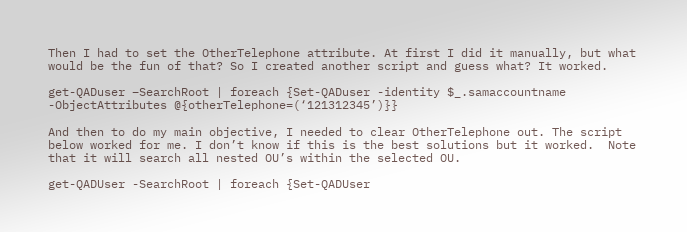Then I had to set the OtherTelephone attribute. At first I did it manually, but what would be the fun of that? So I created another script and guess what? It worked.

get-QADuser –SearchRoot | foreach {Set-QADuser -identity $_.samaccountname -ObjectAttributes @{otherTelephone=(‘121312345’)}}

And then to do my main objective, I needed to clear OtherTelephone out. The script below worked for me. I don’t know if this is the best solutions but it worked.  Note that it will search all nested OU’s within the selected OU.

get-QADUser -SearchRoot | foreach {Set-QADUser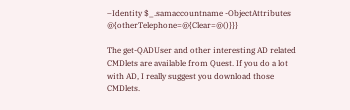–Identity $_.samaccountname -ObjectAttributes @{otherTelephone=@{Clear=@()}}}

The get-QADUser and other interesting AD related CMDlets are available from Quest. If you do a lot with AD, I really suggest you download those CMDlets.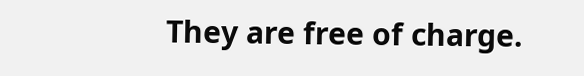They are free of charge.